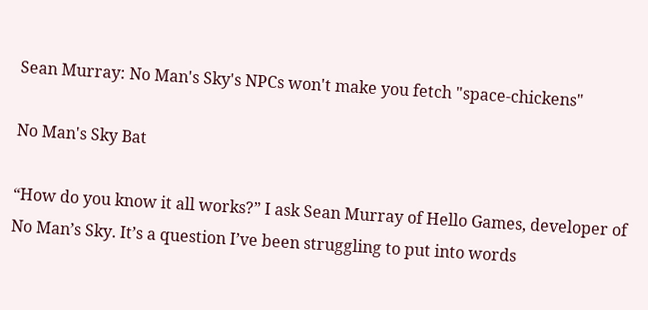Sean Murray: No Man's Sky's NPCs won't make you fetch "space-chickens"

No Man's Sky Bat

“How do you know it all works?” I ask Sean Murray of Hello Games, developer of No Man’s Sky. It’s a question I’ve been struggling to put into words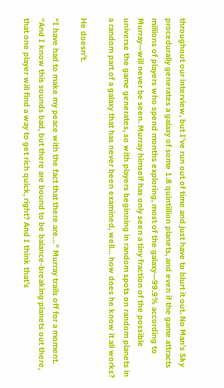throughout our interview, but I’ve run out of time and just have to blurt it out. No Man’s Sky procedurally generates a galaxy of some 1.8 quintillion planets, and even if the game attracts millions of players who spend months exploring, most of the galaxy—99.9% according to Murray—will never be seen. Murray himself has only seen a tiny fraction of the possible universe the game generates, so with players beginning in random spots on random planets in a random part of a galaxy that has never been examined, well… how does he know it all works?

He doesn’t.

“I have had to make my peace with the fact that there are…” Murray trails off for a moment. “And I know this sounds bad, but there are bound to be balance-breaking planets out there, that one player will find a way to get rich quick, right? And I think that’s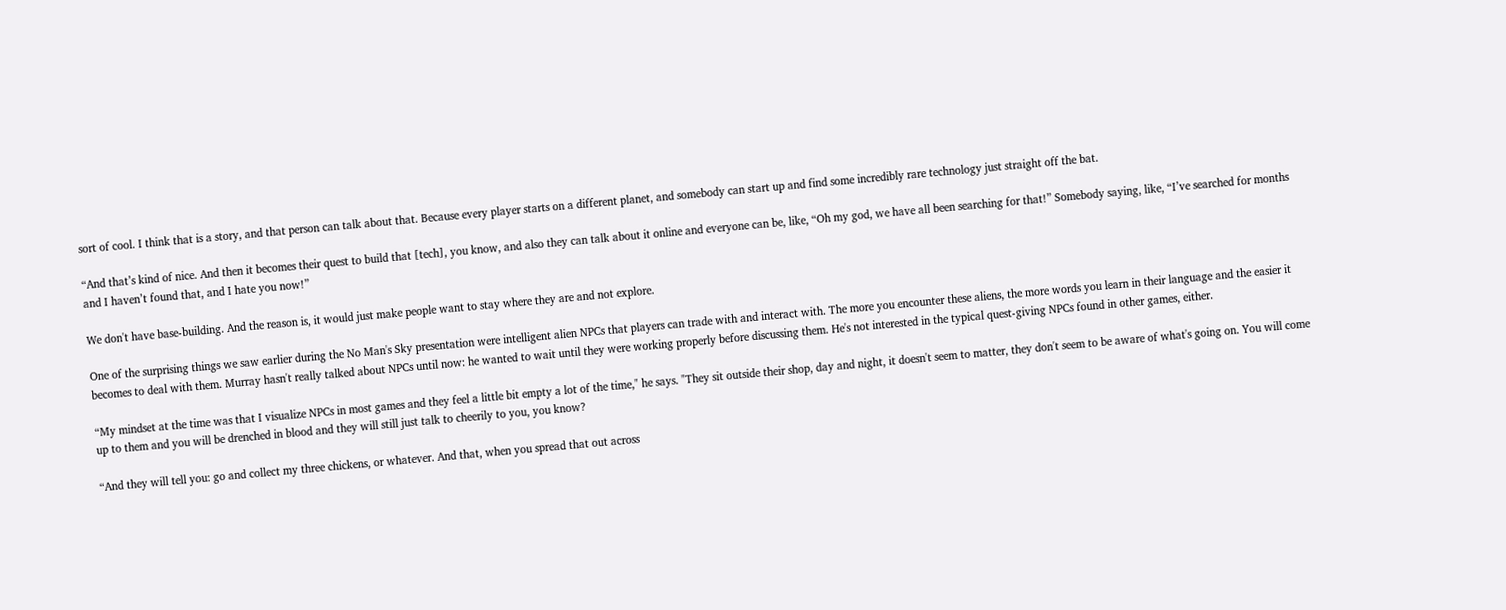sort of cool. I think that is a story, and that person can talk about that. Because every player starts on a different planet, and somebody can start up and find some incredibly rare technology just straight off the bat.

“And that’s kind of nice. And then it becomes their quest to build that [tech], you know, and also they can talk about it online and everyone can be, like, “Oh my god, we have all been searching for that!” Somebody saying, like, “I’ve searched for months and I haven’t found that, and I hate you now!”

We don't have base-building. And the reason is, it would just make people want to stay where they are and not explore.

One of the surprising things we saw earlier during the No Man's Sky presentation were intelligent alien NPCs that players can trade with and interact with. The more you encounter these aliens, the more words you learn in their language and the easier it becomes to deal with them. Murray hasn't really talked about NPCs until now: he wanted to wait until they were working properly before discussing them. He's not interested in the typical quest-giving NPCs found in other games, either.

“My mindset at the time was that I visualize NPCs in most games and they feel a little bit empty a lot of the time," he says. "They sit outside their shop, day and night, it doesn't seem to matter, they don't seem to be aware of what's going on. You will come up to them and you will be drenched in blood and they will still just talk to cheerily to you, you know?

“And they will tell you: go and collect my three chickens, or whatever. And that, when you spread that out across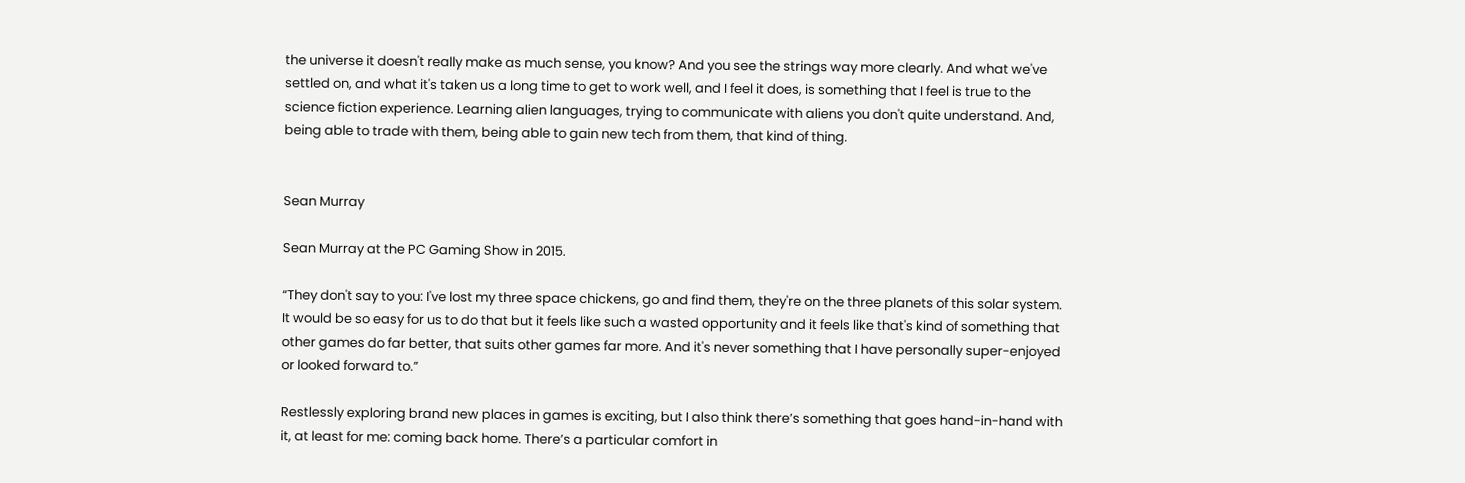the universe it doesn't really make as much sense, you know? And you see the strings way more clearly. And what we've settled on, and what it's taken us a long time to get to work well, and I feel it does, is something that I feel is true to the science fiction experience. Learning alien languages, trying to communicate with aliens you don't quite understand. And, being able to trade with them, being able to gain new tech from them, that kind of thing.


Sean Murray

Sean Murray at the PC Gaming Show in 2015.

“They don't say to you: I've lost my three space chickens, go and find them, they're on the three planets of this solar system. It would be so easy for us to do that but it feels like such a wasted opportunity and it feels like that's kind of something that other games do far better, that suits other games far more. And it's never something that I have personally super-enjoyed or looked forward to.”

Restlessly exploring brand new places in games is exciting, but I also think there’s something that goes hand-in-hand with it, at least for me: coming back home. There’s a particular comfort in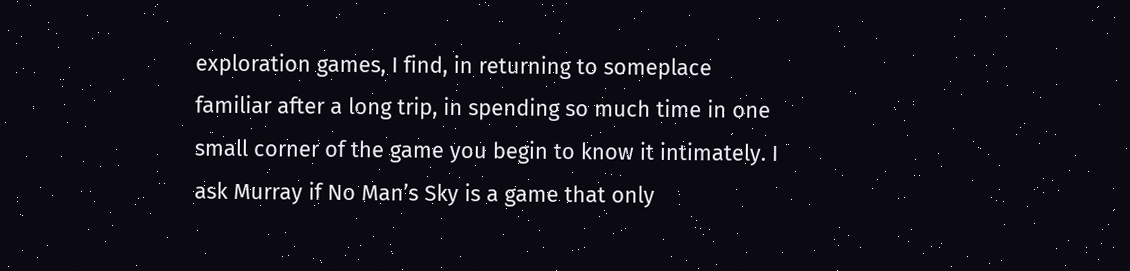exploration games, I find, in returning to someplace familiar after a long trip, in spending so much time in one small corner of the game you begin to know it intimately. I ask Murray if No Man’s Sky is a game that only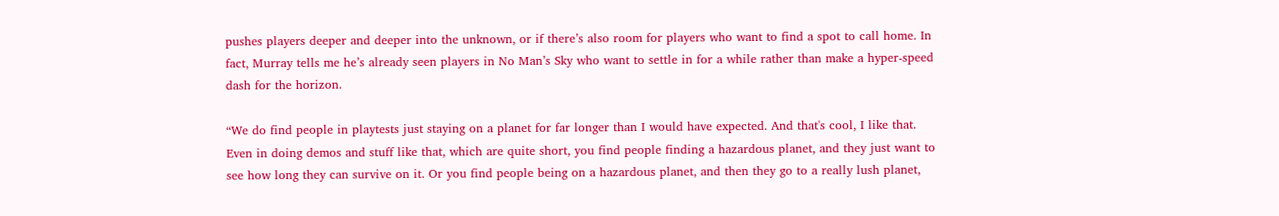pushes players deeper and deeper into the unknown, or if there’s also room for players who want to find a spot to call home. In fact, Murray tells me he’s already seen players in No Man’s Sky who want to settle in for a while rather than make a hyper-speed dash for the horizon.

“We do find people in playtests just staying on a planet for far longer than I would have expected. And that's cool, I like that. Even in doing demos and stuff like that, which are quite short, you find people finding a hazardous planet, and they just want to see how long they can survive on it. Or you find people being on a hazardous planet, and then they go to a really lush planet,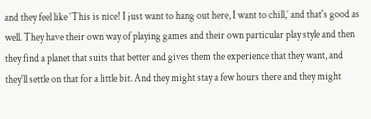and they feel like ‘This is nice! I just want to hang out here, I want to chill,’ and that's good as well. They have their own way of playing games and their own particular play style and then they find a planet that suits that better and gives them the experience that they want, and they'll settle on that for a little bit. And they might stay a few hours there and they might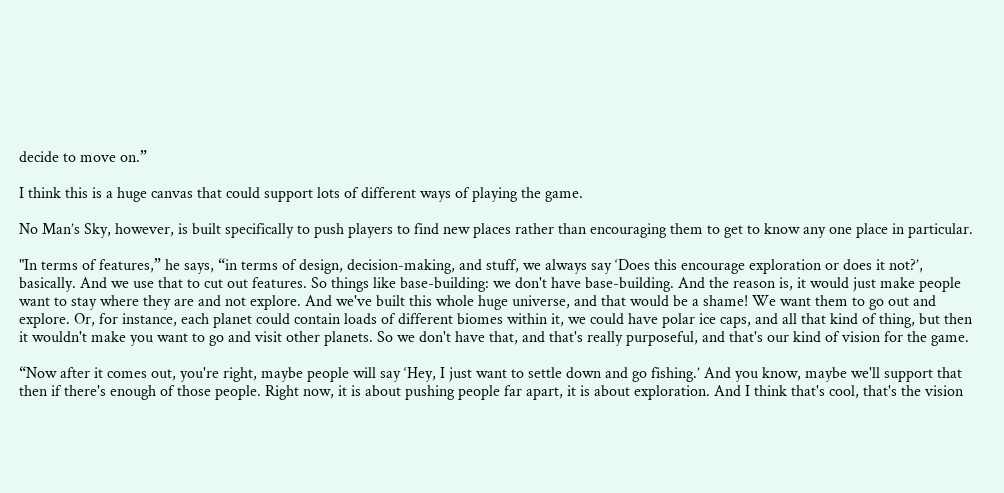decide to move on.”

I think this is a huge canvas that could support lots of different ways of playing the game.

No Man’s Sky, however, is built specifically to push players to find new places rather than encouraging them to get to know any one place in particular.

"In terms of features,” he says, “in terms of design, decision-making, and stuff, we always say ‘Does this encourage exploration or does it not?’, basically. And we use that to cut out features. So things like base-building: we don't have base-building. And the reason is, it would just make people want to stay where they are and not explore. And we've built this whole huge universe, and that would be a shame! We want them to go out and explore. Or, for instance, each planet could contain loads of different biomes within it, we could have polar ice caps, and all that kind of thing, but then it wouldn't make you want to go and visit other planets. So we don't have that, and that's really purposeful, and that's our kind of vision for the game.

“Now after it comes out, you're right, maybe people will say ‘Hey, I just want to settle down and go fishing.’ And you know, maybe we'll support that then if there's enough of those people. Right now, it is about pushing people far apart, it is about exploration. And I think that's cool, that's the vision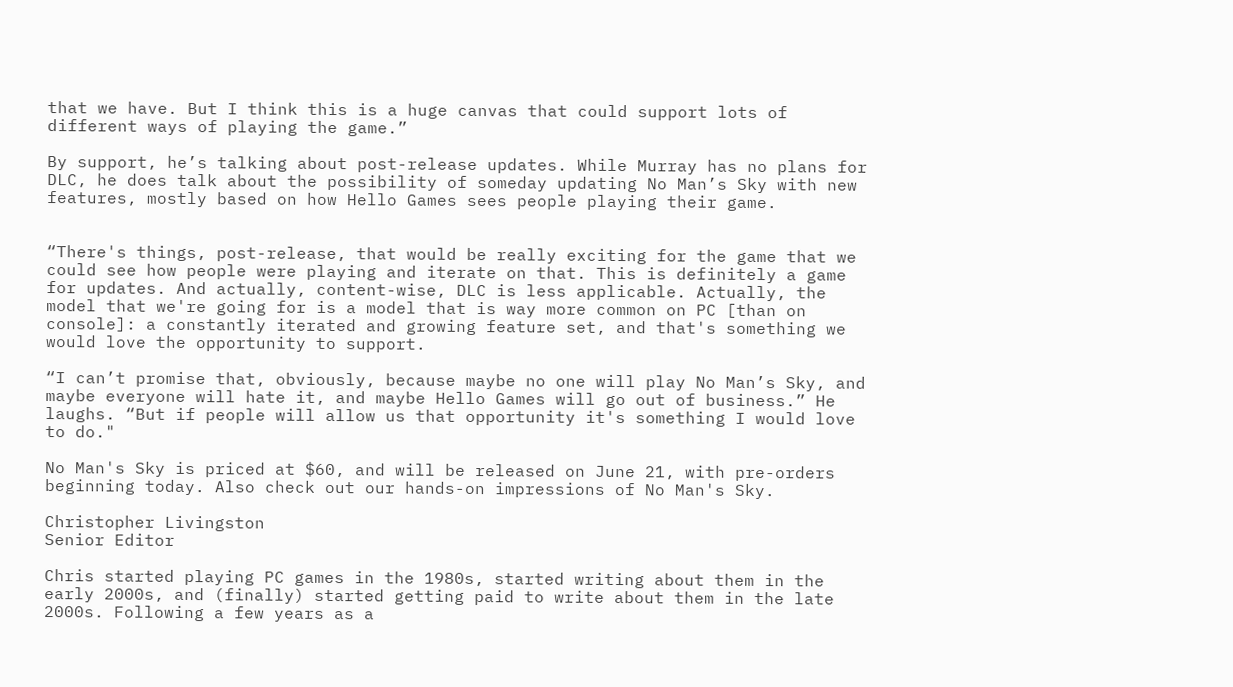that we have. But I think this is a huge canvas that could support lots of different ways of playing the game.”

By support, he’s talking about post-release updates. While Murray has no plans for DLC, he does talk about the possibility of someday updating No Man’s Sky with new features, mostly based on how Hello Games sees people playing their game.


“There's things, post-release, that would be really exciting for the game that we could see how people were playing and iterate on that. This is definitely a game for updates. And actually, content-wise, DLC is less applicable. Actually, the model that we're going for is a model that is way more common on PC [than on console]: a constantly iterated and growing feature set, and that's something we would love the opportunity to support.

“I can’t promise that, obviously, because maybe no one will play No Man’s Sky, and maybe everyone will hate it, and maybe Hello Games will go out of business.” He laughs. “But if people will allow us that opportunity it's something I would love to do."

No Man's Sky is priced at $60, and will be released on June 21, with pre-orders beginning today. Also check out our hands-on impressions of No Man's Sky.

Christopher Livingston
Senior Editor

Chris started playing PC games in the 1980s, started writing about them in the early 2000s, and (finally) started getting paid to write about them in the late 2000s. Following a few years as a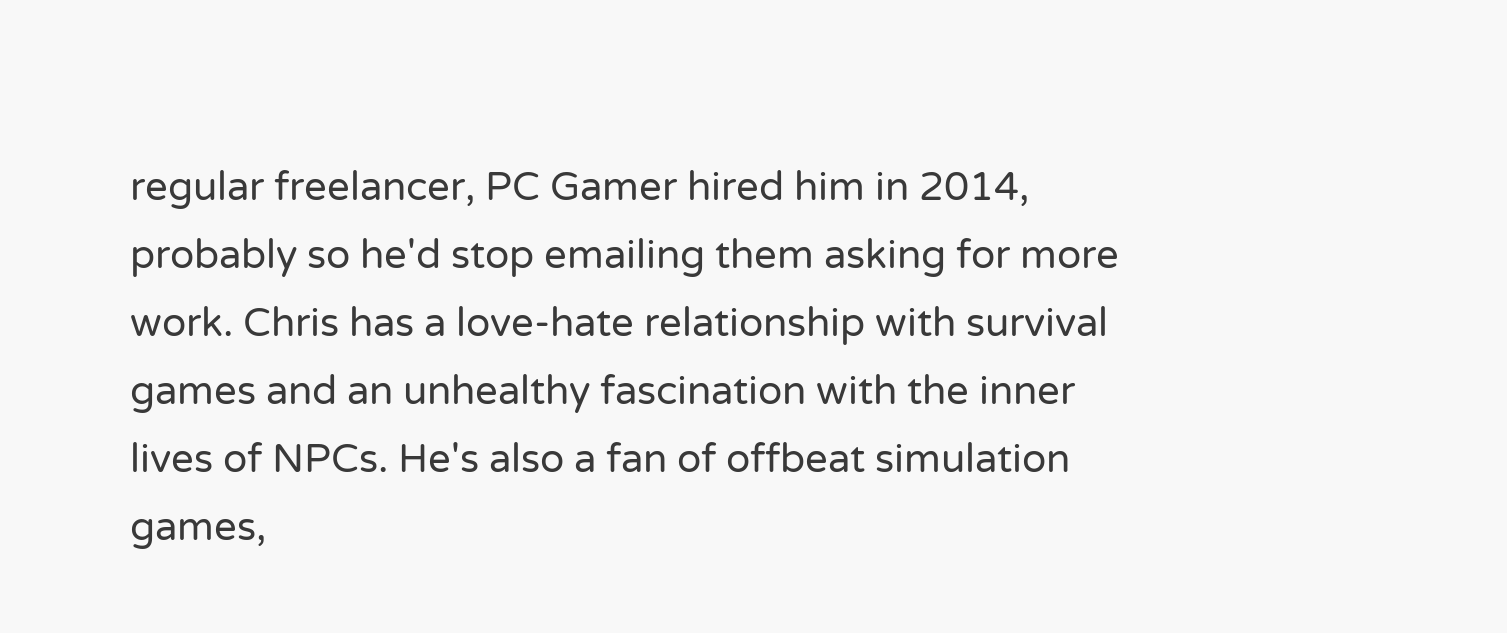regular freelancer, PC Gamer hired him in 2014, probably so he'd stop emailing them asking for more work. Chris has a love-hate relationship with survival games and an unhealthy fascination with the inner lives of NPCs. He's also a fan of offbeat simulation games,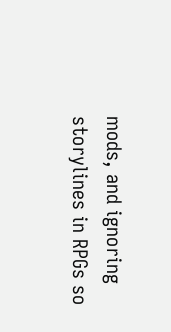mods, and ignoring storylines in RPGs so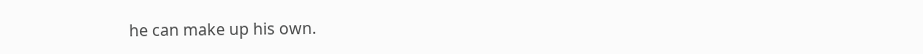he can make up his own.